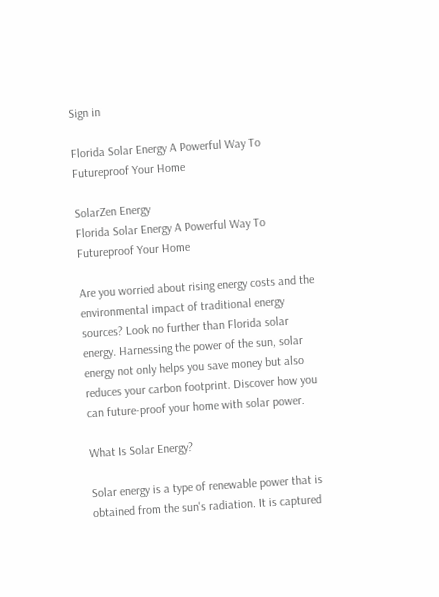Sign in

Florida Solar Energy A Powerful Way To Futureproof Your Home

SolarZen Energy
Florida Solar Energy A Powerful Way To Futureproof Your Home

Are you worried about rising energy costs and the environmental impact of traditional energy sources? Look no further than Florida solar energy. Harnessing the power of the sun, solar energy not only helps you save money but also reduces your carbon footprint. Discover how you can future-proof your home with solar power.

What Is Solar Energy?

Solar energy is a type of renewable power that is obtained from the sun's radiation. It is captured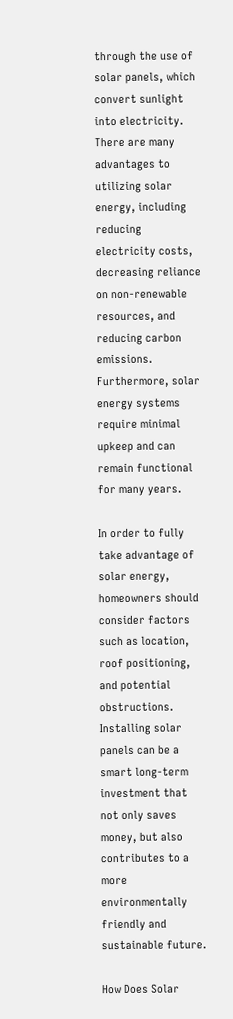through the use of solar panels, which convert sunlight into electricity. There are many advantages to utilizing solar energy, including reducing electricity costs, decreasing reliance on non-renewable resources, and reducing carbon emissions. Furthermore, solar energy systems require minimal upkeep and can remain functional for many years.

In order to fully take advantage of solar energy, homeowners should consider factors such as location, roof positioning, and potential obstructions. Installing solar panels can be a smart long-term investment that not only saves money, but also contributes to a more environmentally friendly and sustainable future.

How Does Solar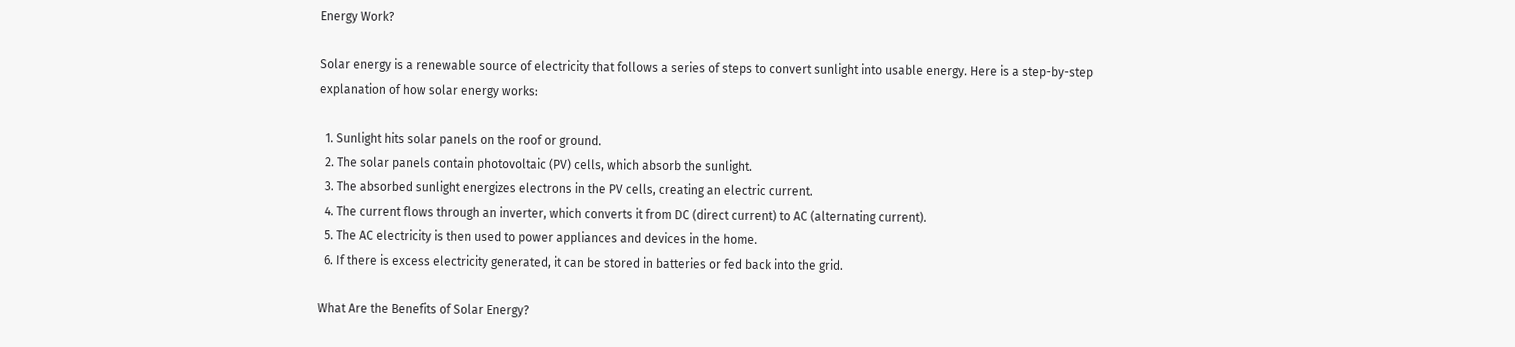Energy Work?

Solar energy is a renewable source of electricity that follows a series of steps to convert sunlight into usable energy. Here is a step-by-step explanation of how solar energy works:

  1. Sunlight hits solar panels on the roof or ground.
  2. The solar panels contain photovoltaic (PV) cells, which absorb the sunlight.
  3. The absorbed sunlight energizes electrons in the PV cells, creating an electric current.
  4. The current flows through an inverter, which converts it from DC (direct current) to AC (alternating current).
  5. The AC electricity is then used to power appliances and devices in the home.
  6. If there is excess electricity generated, it can be stored in batteries or fed back into the grid.

What Are the Benefits of Solar Energy?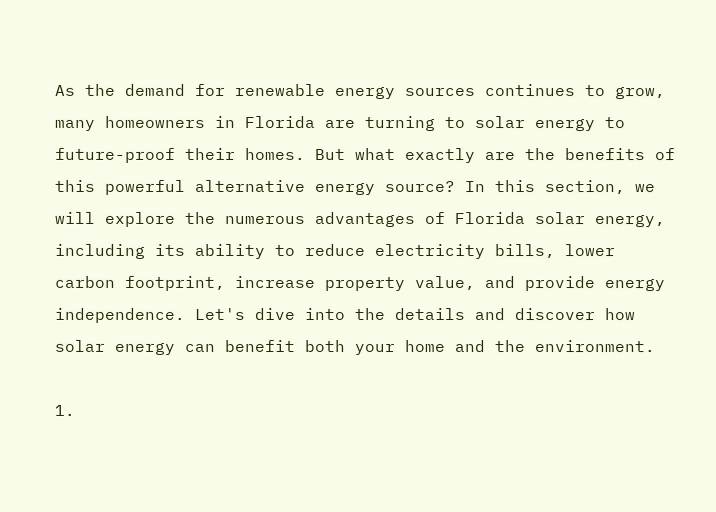As the demand for renewable energy sources continues to grow, many homeowners in Florida are turning to solar energy to future-proof their homes. But what exactly are the benefits of this powerful alternative energy source? In this section, we will explore the numerous advantages of Florida solar energy, including its ability to reduce electricity bills, lower carbon footprint, increase property value, and provide energy independence. Let's dive into the details and discover how solar energy can benefit both your home and the environment.

1.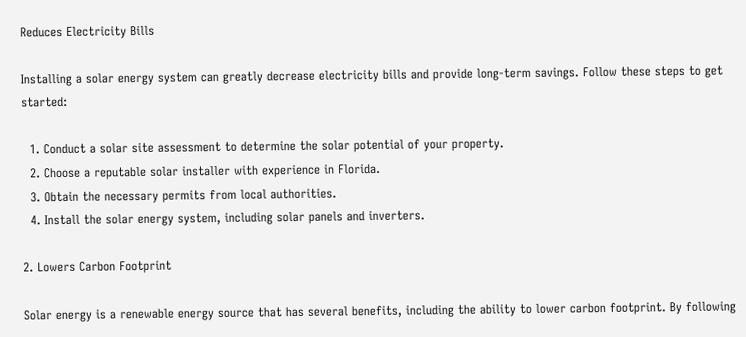Reduces Electricity Bills

Installing a solar energy system can greatly decrease electricity bills and provide long-term savings. Follow these steps to get started:

  1. Conduct a solar site assessment to determine the solar potential of your property.
  2. Choose a reputable solar installer with experience in Florida.
  3. Obtain the necessary permits from local authorities.
  4. Install the solar energy system, including solar panels and inverters.

2. Lowers Carbon Footprint

Solar energy is a renewable energy source that has several benefits, including the ability to lower carbon footprint. By following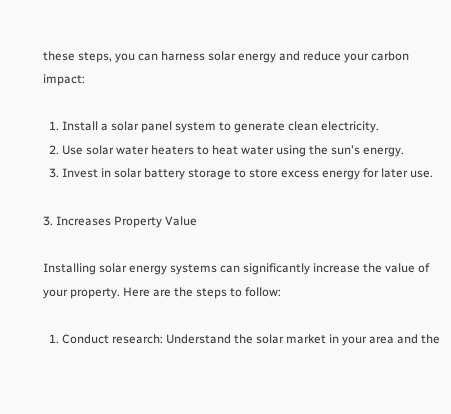these steps, you can harness solar energy and reduce your carbon impact:

  1. Install a solar panel system to generate clean electricity.
  2. Use solar water heaters to heat water using the sun's energy.
  3. Invest in solar battery storage to store excess energy for later use.

3. Increases Property Value

Installing solar energy systems can significantly increase the value of your property. Here are the steps to follow:

  1. Conduct research: Understand the solar market in your area and the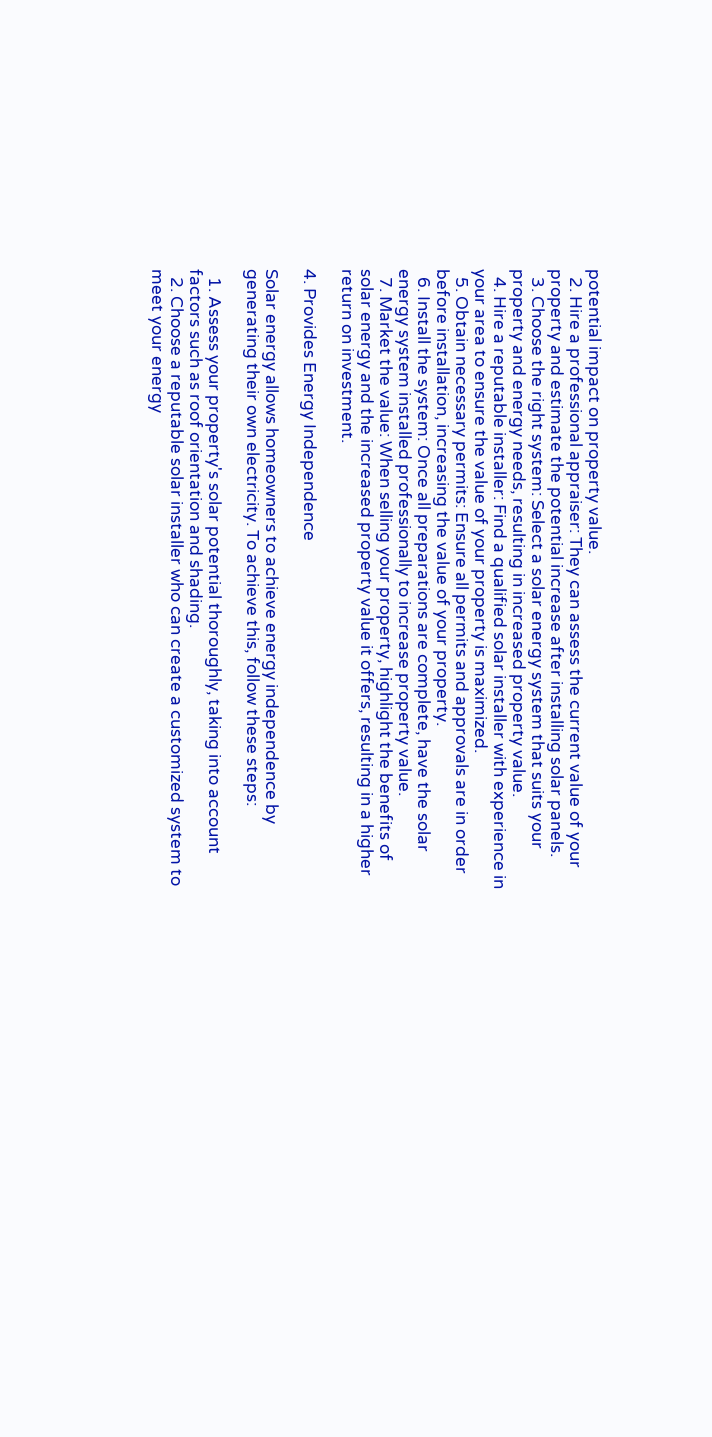potential impact on property value.
  2. Hire a professional appraiser: They can assess the current value of your property and estimate the potential increase after installing solar panels.
  3. Choose the right system: Select a solar energy system that suits your property and energy needs, resulting in increased property value.
  4. Hire a reputable installer: Find a qualified solar installer with experience in your area to ensure the value of your property is maximized.
  5. Obtain necessary permits: Ensure all permits and approvals are in order before installation, increasing the value of your property.
  6. Install the system: Once all preparations are complete, have the solar energy system installed professionally to increase property value.
  7. Market the value: When selling your property, highlight the benefits of solar energy and the increased property value it offers, resulting in a higher return on investment.

4. Provides Energy Independence

Solar energy allows homeowners to achieve energy independence by generating their own electricity. To achieve this, follow these steps:

  1. Assess your property's solar potential thoroughly, taking into account factors such as roof orientation and shading.
  2. Choose a reputable solar installer who can create a customized system to meet your energy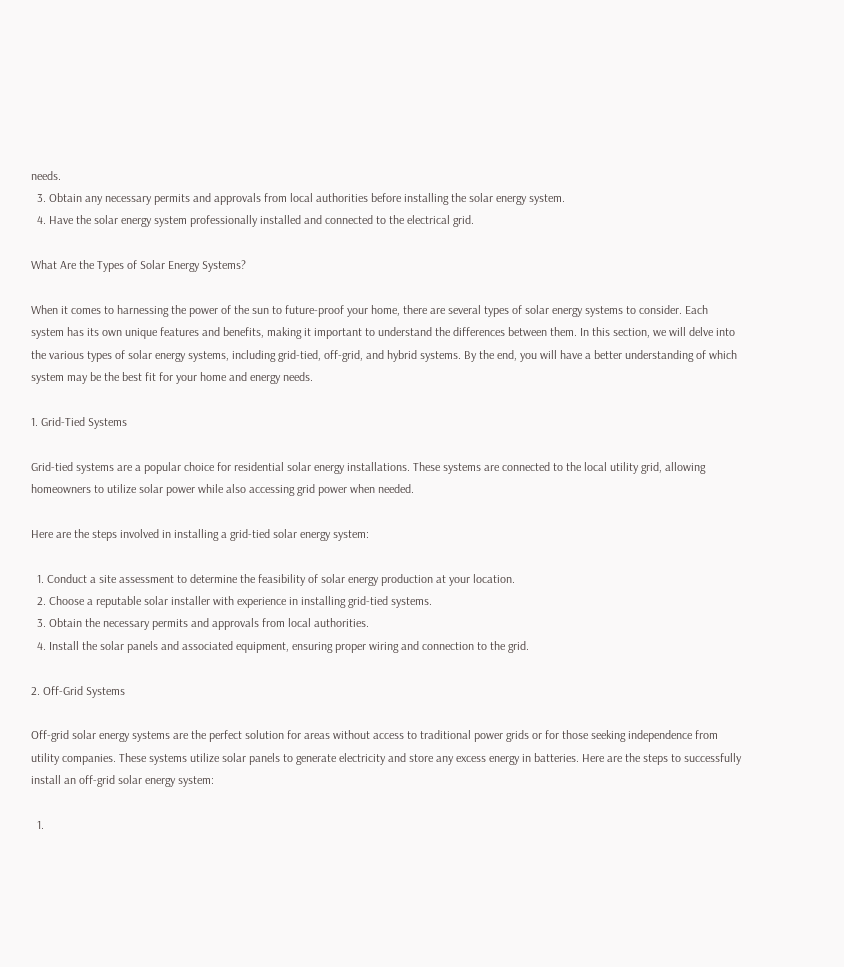needs.
  3. Obtain any necessary permits and approvals from local authorities before installing the solar energy system.
  4. Have the solar energy system professionally installed and connected to the electrical grid.

What Are the Types of Solar Energy Systems?

When it comes to harnessing the power of the sun to future-proof your home, there are several types of solar energy systems to consider. Each system has its own unique features and benefits, making it important to understand the differences between them. In this section, we will delve into the various types of solar energy systems, including grid-tied, off-grid, and hybrid systems. By the end, you will have a better understanding of which system may be the best fit for your home and energy needs.

1. Grid-Tied Systems

Grid-tied systems are a popular choice for residential solar energy installations. These systems are connected to the local utility grid, allowing homeowners to utilize solar power while also accessing grid power when needed.

Here are the steps involved in installing a grid-tied solar energy system:

  1. Conduct a site assessment to determine the feasibility of solar energy production at your location.
  2. Choose a reputable solar installer with experience in installing grid-tied systems.
  3. Obtain the necessary permits and approvals from local authorities.
  4. Install the solar panels and associated equipment, ensuring proper wiring and connection to the grid.

2. Off-Grid Systems

Off-grid solar energy systems are the perfect solution for areas without access to traditional power grids or for those seeking independence from utility companies. These systems utilize solar panels to generate electricity and store any excess energy in batteries. Here are the steps to successfully install an off-grid solar energy system:

  1.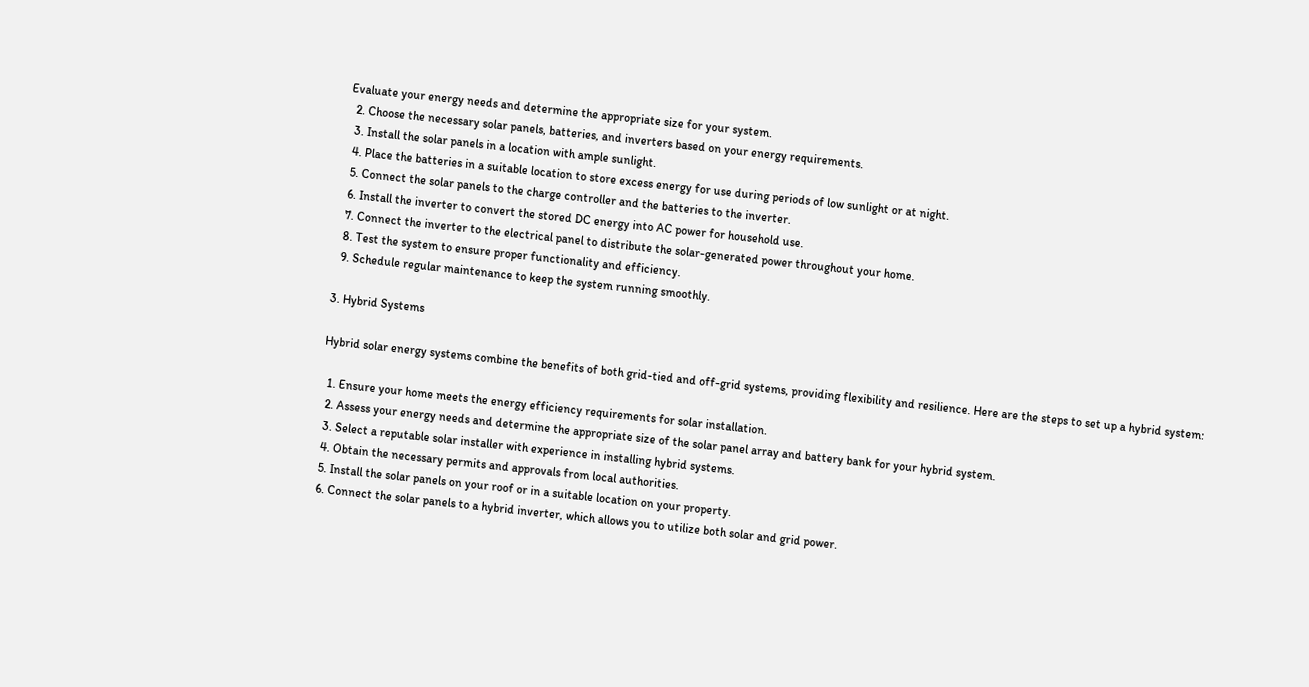Evaluate your energy needs and determine the appropriate size for your system.
  2. Choose the necessary solar panels, batteries, and inverters based on your energy requirements.
  3. Install the solar panels in a location with ample sunlight.
  4. Place the batteries in a suitable location to store excess energy for use during periods of low sunlight or at night.
  5. Connect the solar panels to the charge controller and the batteries to the inverter.
  6. Install the inverter to convert the stored DC energy into AC power for household use.
  7. Connect the inverter to the electrical panel to distribute the solar-generated power throughout your home.
  8. Test the system to ensure proper functionality and efficiency.
  9. Schedule regular maintenance to keep the system running smoothly.

3. Hybrid Systems

Hybrid solar energy systems combine the benefits of both grid-tied and off-grid systems, providing flexibility and resilience. Here are the steps to set up a hybrid system:

  1. Ensure your home meets the energy efficiency requirements for solar installation.
  2. Assess your energy needs and determine the appropriate size of the solar panel array and battery bank for your hybrid system.
  3. Select a reputable solar installer with experience in installing hybrid systems.
  4. Obtain the necessary permits and approvals from local authorities.
  5. Install the solar panels on your roof or in a suitable location on your property.
  6. Connect the solar panels to a hybrid inverter, which allows you to utilize both solar and grid power.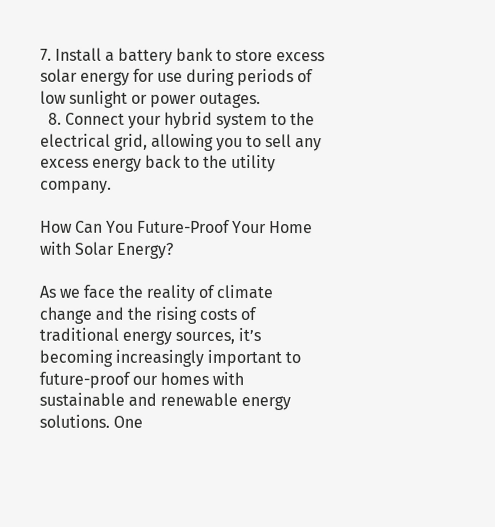7. Install a battery bank to store excess solar energy for use during periods of low sunlight or power outages.
  8. Connect your hybrid system to the electrical grid, allowing you to sell any excess energy back to the utility company.

How Can You Future-Proof Your Home with Solar Energy?

As we face the reality of climate change and the rising costs of traditional energy sources, it’s becoming increasingly important to future-proof our homes with sustainable and renewable energy solutions. One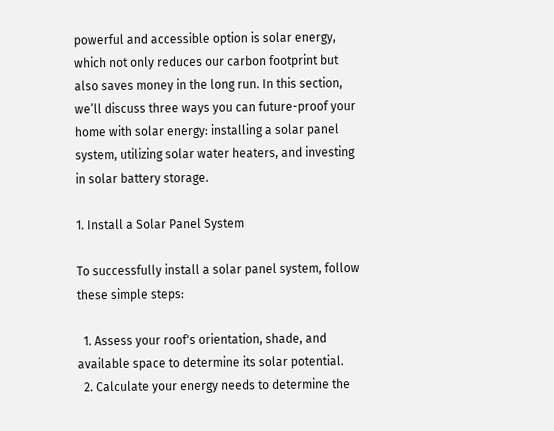powerful and accessible option is solar energy, which not only reduces our carbon footprint but also saves money in the long run. In this section, we’ll discuss three ways you can future-proof your home with solar energy: installing a solar panel system, utilizing solar water heaters, and investing in solar battery storage.

1. Install a Solar Panel System

To successfully install a solar panel system, follow these simple steps:

  1. Assess your roof's orientation, shade, and available space to determine its solar potential.
  2. Calculate your energy needs to determine the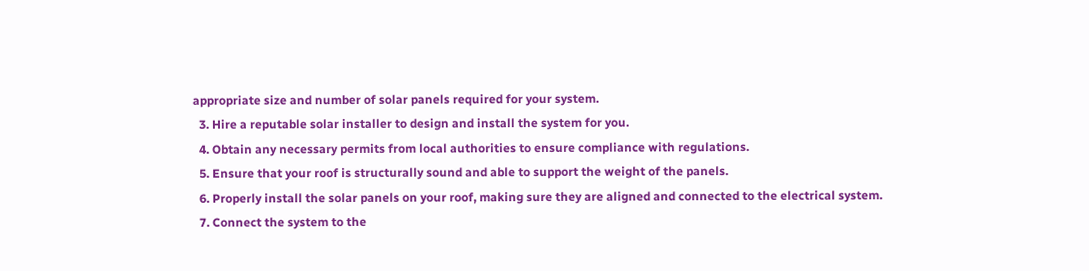appropriate size and number of solar panels required for your system.
  3. Hire a reputable solar installer to design and install the system for you.
  4. Obtain any necessary permits from local authorities to ensure compliance with regulations.
  5. Ensure that your roof is structurally sound and able to support the weight of the panels.
  6. Properly install the solar panels on your roof, making sure they are aligned and connected to the electrical system.
  7. Connect the system to the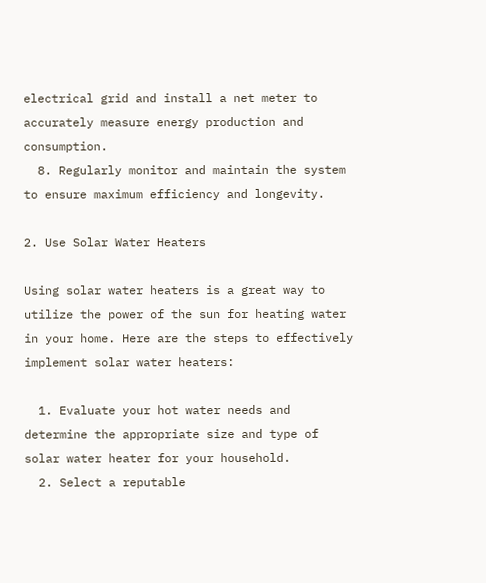electrical grid and install a net meter to accurately measure energy production and consumption.
  8. Regularly monitor and maintain the system to ensure maximum efficiency and longevity.

2. Use Solar Water Heaters

Using solar water heaters is a great way to utilize the power of the sun for heating water in your home. Here are the steps to effectively implement solar water heaters:

  1. Evaluate your hot water needs and determine the appropriate size and type of solar water heater for your household.
  2. Select a reputable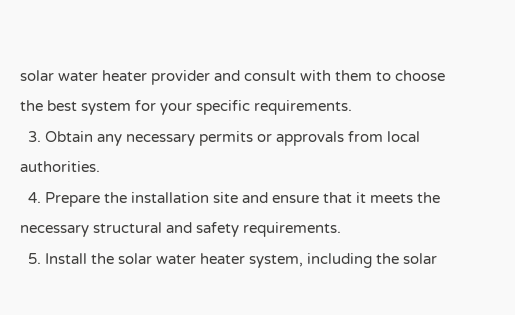solar water heater provider and consult with them to choose the best system for your specific requirements.
  3. Obtain any necessary permits or approvals from local authorities.
  4. Prepare the installation site and ensure that it meets the necessary structural and safety requirements.
  5. Install the solar water heater system, including the solar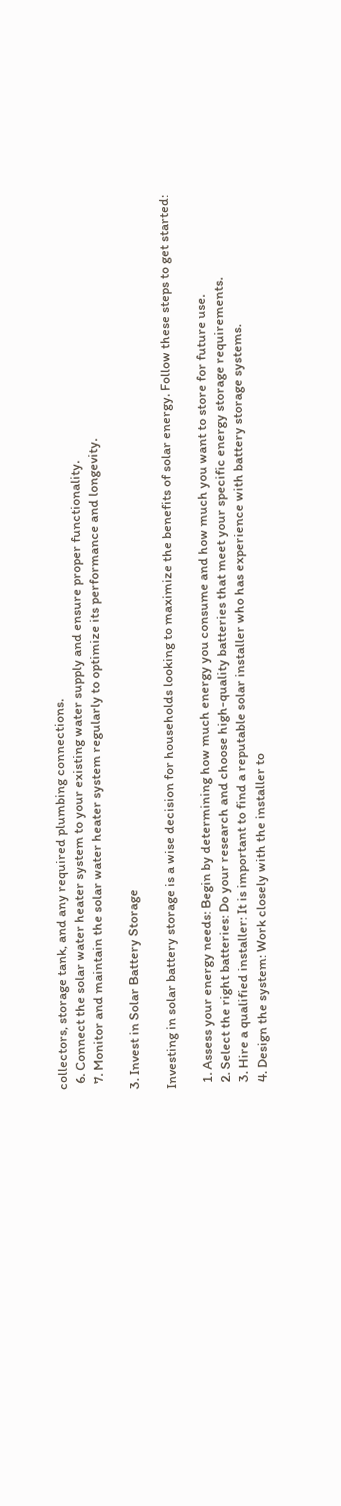collectors, storage tank, and any required plumbing connections.
  6. Connect the solar water heater system to your existing water supply and ensure proper functionality.
  7. Monitor and maintain the solar water heater system regularly to optimize its performance and longevity.

3. Invest in Solar Battery Storage

Investing in solar battery storage is a wise decision for households looking to maximize the benefits of solar energy. Follow these steps to get started:

  1. Assess your energy needs: Begin by determining how much energy you consume and how much you want to store for future use.
  2. Select the right batteries: Do your research and choose high-quality batteries that meet your specific energy storage requirements.
  3. Hire a qualified installer: It is important to find a reputable solar installer who has experience with battery storage systems.
  4. Design the system: Work closely with the installer to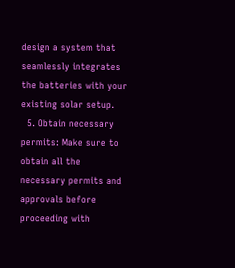design a system that seamlessly integrates the batteries with your existing solar setup.
  5. Obtain necessary permits: Make sure to obtain all the necessary permits and approvals before proceeding with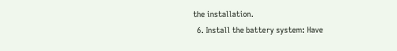the installation.
  6. Install the battery system: Have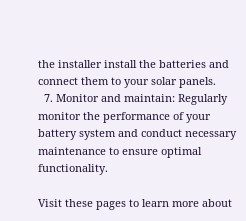the installer install the batteries and connect them to your solar panels.
  7. Monitor and maintain: Regularly monitor the performance of your battery system and conduct necessary maintenance to ensure optimal functionality.

Visit these pages to learn more about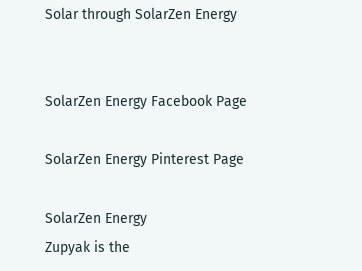Solar through SolarZen Energy


SolarZen Energy Facebook Page

SolarZen Energy Pinterest Page

SolarZen Energy
Zupyak is the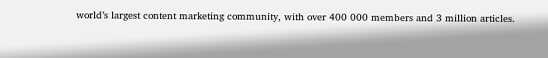world’s largest content marketing community, with over 400 000 members and 3 million articles.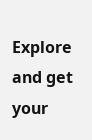Explore and get your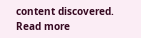content discovered.
Read more